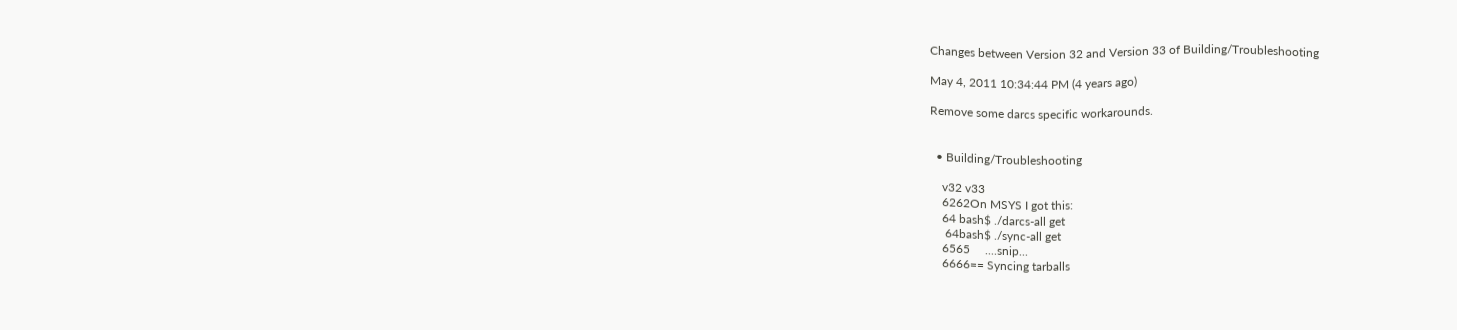Changes between Version 32 and Version 33 of Building/Troubleshooting

May 4, 2011 10:34:44 PM (4 years ago)

Remove some darcs specific workarounds.


  • Building/Troubleshooting

    v32 v33
    6262On MSYS I got this:
    64 bash$ ./darcs-all get
     64bash$ ./sync-all get
    6565     ....snip...
    6666== Syncing tarballs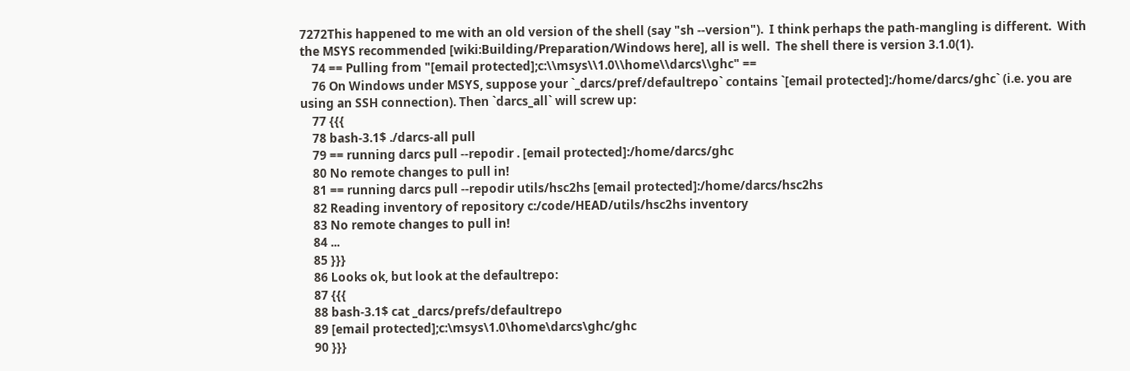7272This happened to me with an old version of the shell (say "sh --version").  I think perhaps the path-mangling is different.  With the MSYS recommended [wiki:Building/Preparation/Windows here], all is well.  The shell there is version 3.1.0(1).
    74 == Pulling from "[email protected];c:\\msys\\1.0\\home\\darcs\\ghc" ==
    76 On Windows under MSYS, suppose your `_darcs/pref/defaultrepo` contains `[email protected]:/home/darcs/ghc` (i.e. you are using an SSH connection). Then `darcs_all` will screw up:
    77 {{{
    78 bash-3.1$ ./darcs-all pull
    79 == running darcs pull --repodir . [email protected]:/home/darcs/ghc
    80 No remote changes to pull in!
    81 == running darcs pull --repodir utils/hsc2hs [email protected]:/home/darcs/hsc2hs
    82 Reading inventory of repository c:/code/HEAD/utils/hsc2hs inventory
    83 No remote changes to pull in!
    84 ...
    85 }}}
    86 Looks ok, but look at the defaultrepo:
    87 {{{
    88 bash-3.1$ cat _darcs/prefs/defaultrepo
    89 [email protected];c:\msys\1.0\home\darcs\ghc/ghc
    90 }}}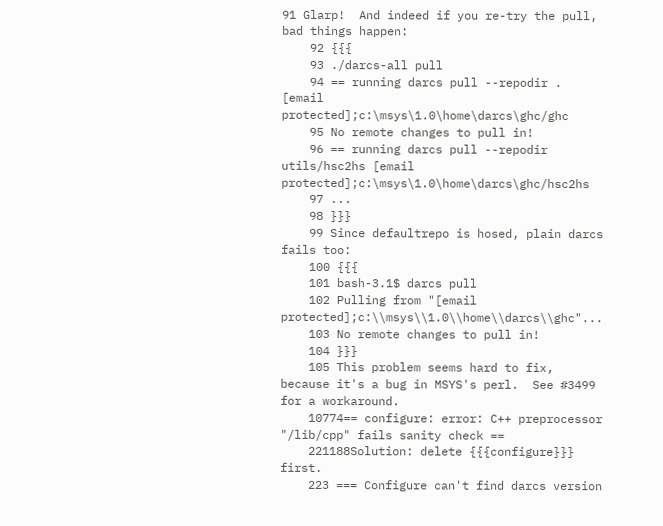91 Glarp!  And indeed if you re-try the pull, bad things happen:
    92 {{{
    93 ./darcs-all pull
    94 == running darcs pull --repodir . [email protected];c:\msys\1.0\home\darcs\ghc/ghc
    95 No remote changes to pull in!
    96 == running darcs pull --repodir utils/hsc2hs [email protected];c:\msys\1.0\home\darcs\ghc/hsc2hs
    97 ...
    98 }}}
    99 Since defaultrepo is hosed, plain darcs fails too:
    100 {{{
    101 bash-3.1$ darcs pull
    102 Pulling from "[email protected];c:\\msys\\1.0\\home\\darcs\\ghc"...
    103 No remote changes to pull in!
    104 }}}
    105 This problem seems hard to fix, because it's a bug in MSYS's perl.  See #3499 for a workaround.
    10774== configure: error: C++ preprocessor "/lib/cpp" fails sanity check ==
    221188Solution: delete {{{configure}}} first.
    223 === Configure can't find darcs version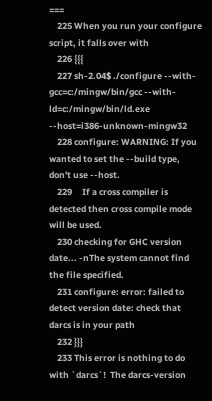===
    225 When you run your configure script, it falls over with
    226 {{{
    227 sh-2.04$ ./configure --with-gcc=c:/mingw/bin/gcc --with-ld=c:/mingw/bin/ld.exe --host=i386-unknown-mingw32
    228 configure: WARNING: If you wanted to set the --build type, don't use --host.
    229     If a cross compiler is detected then cross compile mode will be used.
    230 checking for GHC version date... -nThe system cannot find the file specified.
    231 configure: error: failed to detect version date: check that darcs is in your path
    232 }}}
    233 This error is nothing to do with `darcs`!  The darcs-version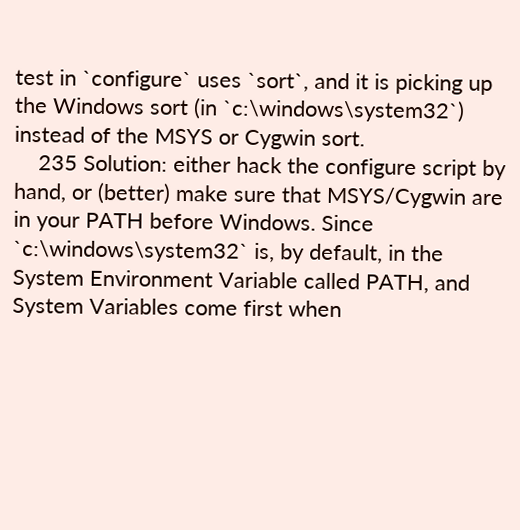test in `configure` uses `sort`, and it is picking up the Windows sort (in `c:\windows\system32`) instead of the MSYS or Cygwin sort.
    235 Solution: either hack the configure script by hand, or (better) make sure that MSYS/Cygwin are in your PATH before Windows. Since `c:\windows\system32` is, by default, in the System Environment Variable called PATH, and System Variables come first when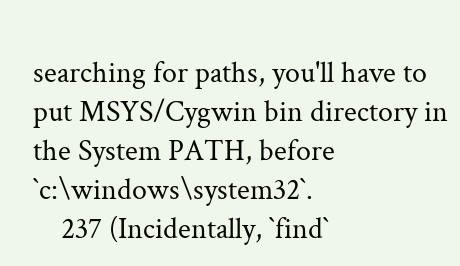searching for paths, you'll have to put MSYS/Cygwin bin directory in the System PATH, before `c:\windows\system32`.
    237 (Incidentally, `find`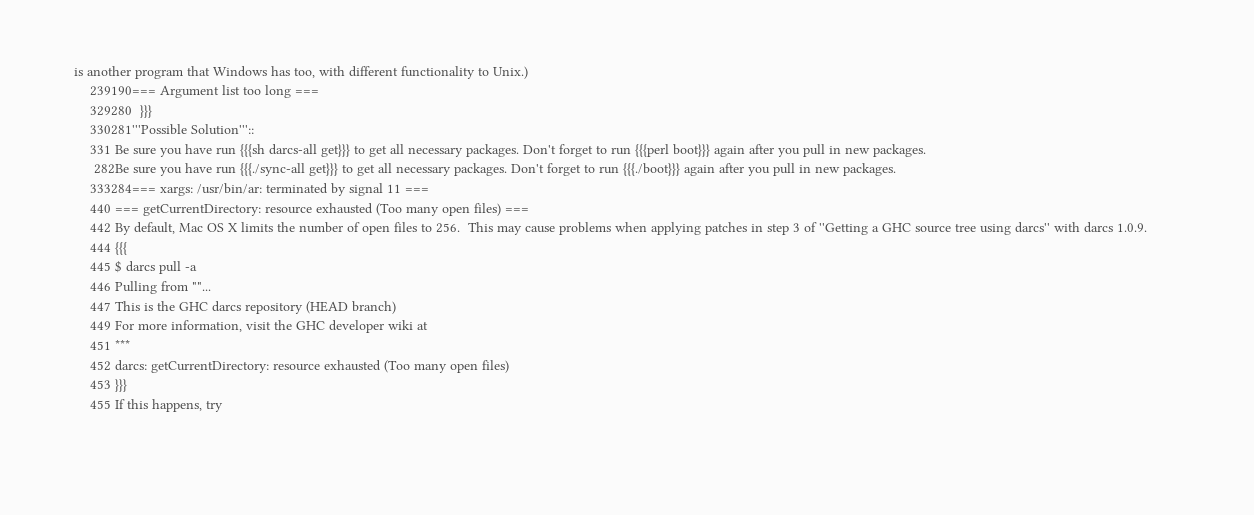is another program that Windows has too, with different functionality to Unix.)
    239190=== Argument list too long ===
    329280  }}}
    330281'''Possible Solution'''::
    331 Be sure you have run {{{sh darcs-all get}}} to get all necessary packages. Don't forget to run {{{perl boot}}} again after you pull in new packages.
     282Be sure you have run {{{./sync-all get}}} to get all necessary packages. Don't forget to run {{{./boot}}} again after you pull in new packages.
    333284=== xargs: /usr/bin/ar: terminated by signal 11 ===
    440 === getCurrentDirectory: resource exhausted (Too many open files) ===
    442 By default, Mac OS X limits the number of open files to 256.  This may cause problems when applying patches in step 3 of ''Getting a GHC source tree using darcs'' with darcs 1.0.9.
    444 {{{
    445 $ darcs pull -a
    446 Pulling from ""...
    447 This is the GHC darcs repository (HEAD branch)
    449 For more information, visit the GHC developer wiki at
    451 ***
    452 darcs: getCurrentDirectory: resource exhausted (Too many open files)
    453 }}}
    455 If this happens, try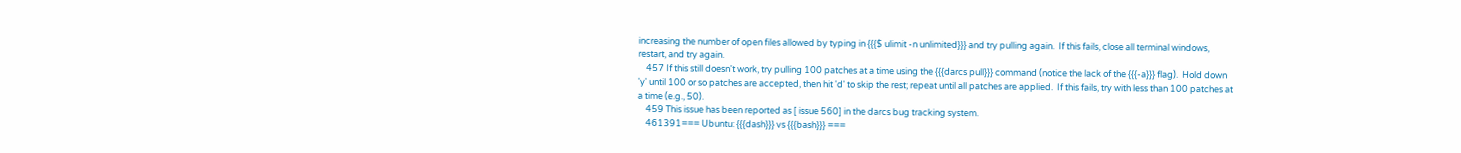increasing the number of open files allowed by typing in {{{$ ulimit -n unlimited}}} and try pulling again.  If this fails, close all terminal windows, restart, and try again.
    457 If this still doesn't work, try pulling 100 patches at a time using the {{{darcs pull}}} command (notice the lack of the {{{-a}}} flag).  Hold down 'y' until 100 or so patches are accepted, then hit 'd' to skip the rest; repeat until all patches are applied.  If this fails, try with less than 100 patches at a time (e.g., 50).
    459 This issue has been reported as [ issue 560] in the darcs bug tracking system.
    461391=== Ubuntu: {{{dash}}} vs {{{bash}}} ===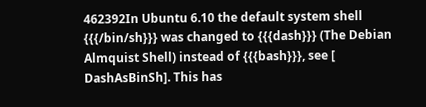462392In Ubuntu 6.10 the default system shell {{{/bin/sh}}} was changed to {{{dash}}} (The Debian Almquist Shell) instead of {{{bash}}}, see [ DashAsBinSh]. This has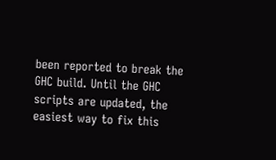been reported to break the GHC build. Until the GHC scripts are updated, the easiest way to fix this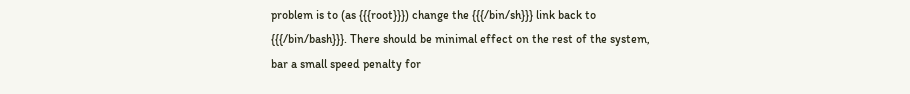problem is to (as {{{root}}}) change the {{{/bin/sh}}} link back to {{{/bin/bash}}}. There should be minimal effect on the rest of the system, bar a small speed penalty for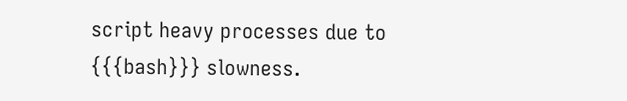script heavy processes due to {{{bash}}} slowness.